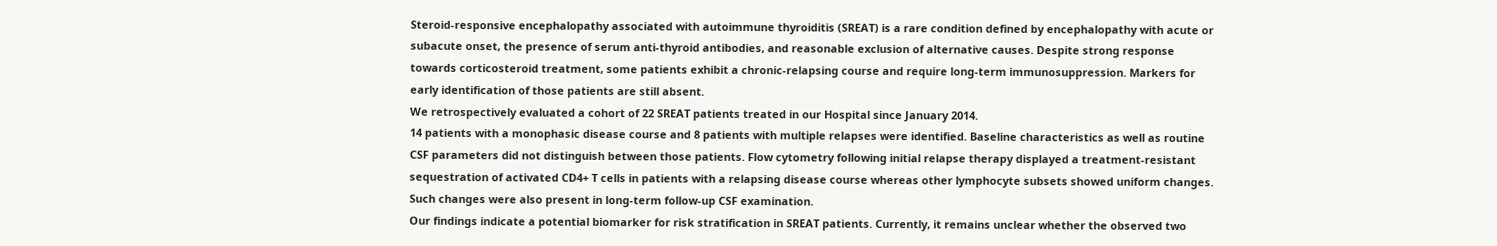Steroid-responsive encephalopathy associated with autoimmune thyroiditis (SREAT) is a rare condition defined by encephalopathy with acute or subacute onset, the presence of serum anti-thyroid antibodies, and reasonable exclusion of alternative causes. Despite strong response towards corticosteroid treatment, some patients exhibit a chronic-relapsing course and require long-term immunosuppression. Markers for early identification of those patients are still absent.
We retrospectively evaluated a cohort of 22 SREAT patients treated in our Hospital since January 2014.
14 patients with a monophasic disease course and 8 patients with multiple relapses were identified. Baseline characteristics as well as routine CSF parameters did not distinguish between those patients. Flow cytometry following initial relapse therapy displayed a treatment-resistant sequestration of activated CD4+ T cells in patients with a relapsing disease course whereas other lymphocyte subsets showed uniform changes. Such changes were also present in long-term follow-up CSF examination.
Our findings indicate a potential biomarker for risk stratification in SREAT patients. Currently, it remains unclear whether the observed two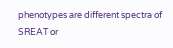phenotypes are different spectra of SREAT or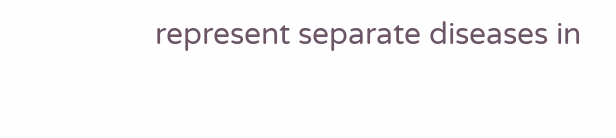represent separate diseases in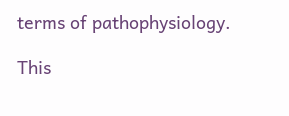terms of pathophysiology.

This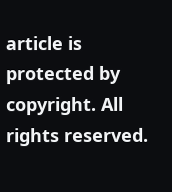article is protected by copyright. All rights reserved.